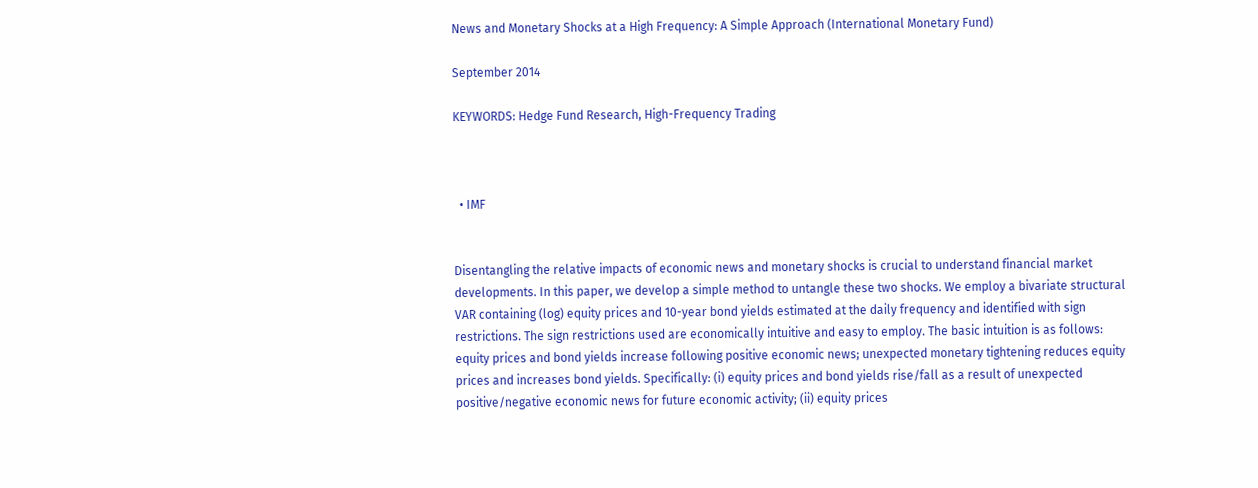News and Monetary Shocks at a High Frequency: A Simple Approach (International Monetary Fund)

September 2014

KEYWORDS: Hedge Fund Research, High-Frequency Trading



  • IMF


Disentangling the relative impacts of economic news and monetary shocks is crucial to understand financial market developments. In this paper, we develop a simple method to untangle these two shocks. We employ a bivariate structural VAR containing (log) equity prices and 10-year bond yields estimated at the daily frequency and identified with sign restrictions. The sign restrictions used are economically intuitive and easy to employ. The basic intuition is as follows: equity prices and bond yields increase following positive economic news; unexpected monetary tightening reduces equity prices and increases bond yields. Specifically: (i) equity prices and bond yields rise/fall as a result of unexpected positive/negative economic news for future economic activity; (ii) equity prices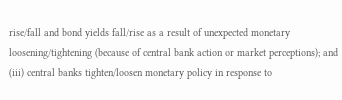rise/fall and bond yields fall/rise as a result of unexpected monetary loosening/tightening (because of central bank action or market perceptions); and (iii) central banks tighten/loosen monetary policy in response to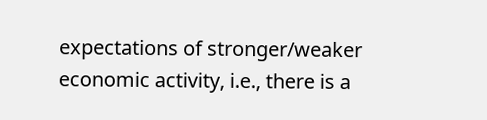expectations of stronger/weaker economic activity, i.e., there is a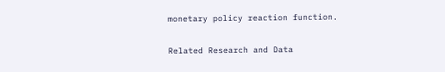monetary policy reaction function.


Related Research and Data